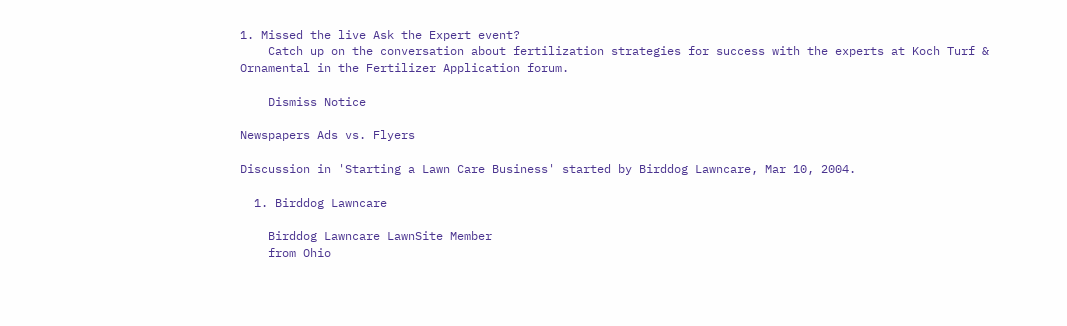1. Missed the live Ask the Expert event?
    Catch up on the conversation about fertilization strategies for success with the experts at Koch Turf & Ornamental in the Fertilizer Application forum.

    Dismiss Notice

Newspapers Ads vs. Flyers

Discussion in 'Starting a Lawn Care Business' started by Birddog Lawncare, Mar 10, 2004.

  1. Birddog Lawncare

    Birddog Lawncare LawnSite Member
    from Ohio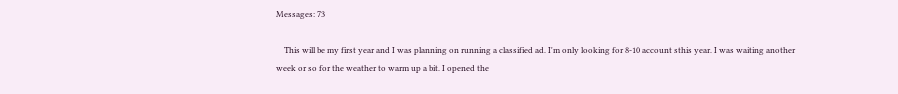Messages: 73

    This will be my first year and I was planning on running a classified ad. I'm only looking for 8-10 account sthis year. I was waiting another week or so for the weather to warm up a bit. I opened the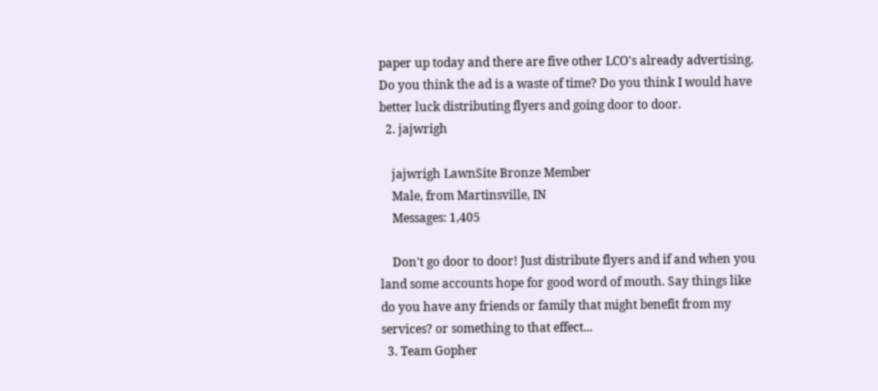paper up today and there are five other LCO's already advertising. Do you think the ad is a waste of time? Do you think I would have better luck distributing flyers and going door to door.
  2. jajwrigh

    jajwrigh LawnSite Bronze Member
    Male, from Martinsville, IN
    Messages: 1,405

    Don't go door to door! Just distribute flyers and if and when you land some accounts hope for good word of mouth. Say things like do you have any friends or family that might benefit from my services? or something to that effect...
  3. Team Gopher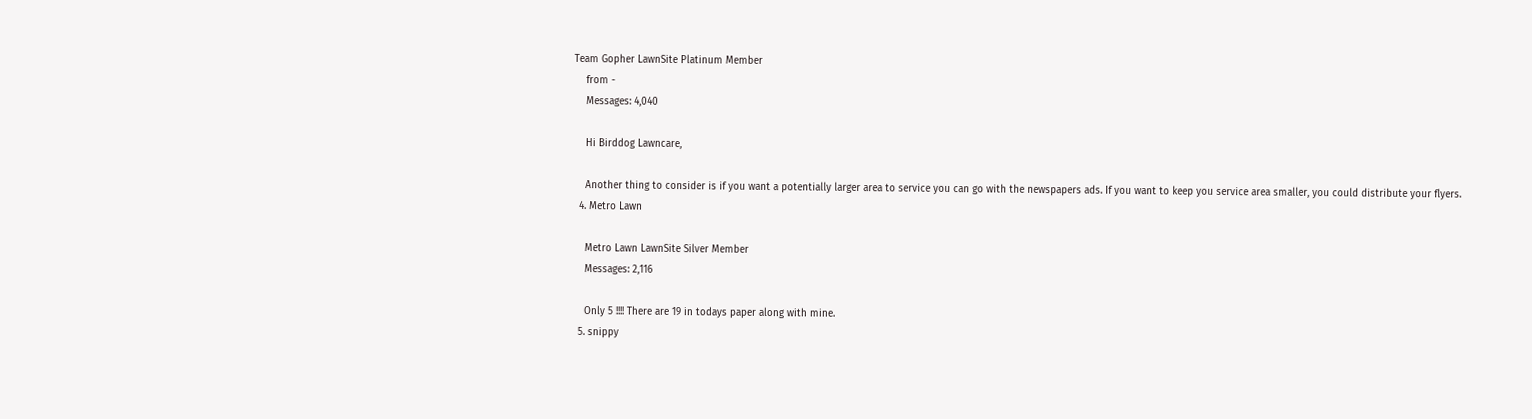Team Gopher LawnSite Platinum Member
    from -
    Messages: 4,040

    Hi Birddog Lawncare,

    Another thing to consider is if you want a potentially larger area to service you can go with the newspapers ads. If you want to keep you service area smaller, you could distribute your flyers.
  4. Metro Lawn

    Metro Lawn LawnSite Silver Member
    Messages: 2,116

    Only 5 !!!! There are 19 in todays paper along with mine.
  5. snippy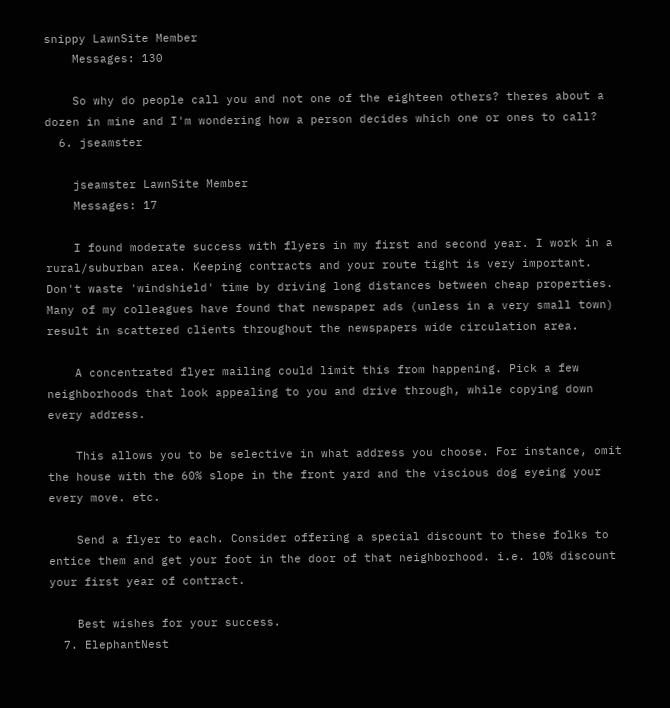snippy LawnSite Member
    Messages: 130

    So why do people call you and not one of the eighteen others? theres about a dozen in mine and I'm wondering how a person decides which one or ones to call?
  6. jseamster

    jseamster LawnSite Member
    Messages: 17

    I found moderate success with flyers in my first and second year. I work in a rural/suburban area. Keeping contracts and your route tight is very important. Don't waste 'windshield' time by driving long distances between cheap properties. Many of my colleagues have found that newspaper ads (unless in a very small town) result in scattered clients throughout the newspapers wide circulation area.

    A concentrated flyer mailing could limit this from happening. Pick a few neighborhoods that look appealing to you and drive through, while copying down every address.

    This allows you to be selective in what address you choose. For instance, omit the house with the 60% slope in the front yard and the viscious dog eyeing your every move. etc.

    Send a flyer to each. Consider offering a special discount to these folks to entice them and get your foot in the door of that neighborhood. i.e. 10% discount your first year of contract.

    Best wishes for your success.
  7. ElephantNest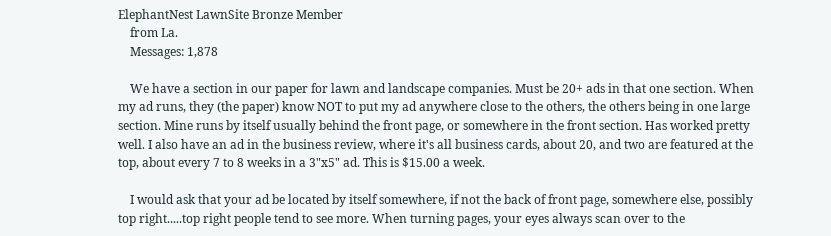ElephantNest LawnSite Bronze Member
    from La.
    Messages: 1,878

    We have a section in our paper for lawn and landscape companies. Must be 20+ ads in that one section. When my ad runs, they (the paper) know NOT to put my ad anywhere close to the others, the others being in one large section. Mine runs by itself usually behind the front page, or somewhere in the front section. Has worked pretty well. I also have an ad in the business review, where it's all business cards, about 20, and two are featured at the top, about every 7 to 8 weeks in a 3"x5" ad. This is $15.00 a week.

    I would ask that your ad be located by itself somewhere, if not the back of front page, somewhere else, possibly top right.....top right people tend to see more. When turning pages, your eyes always scan over to the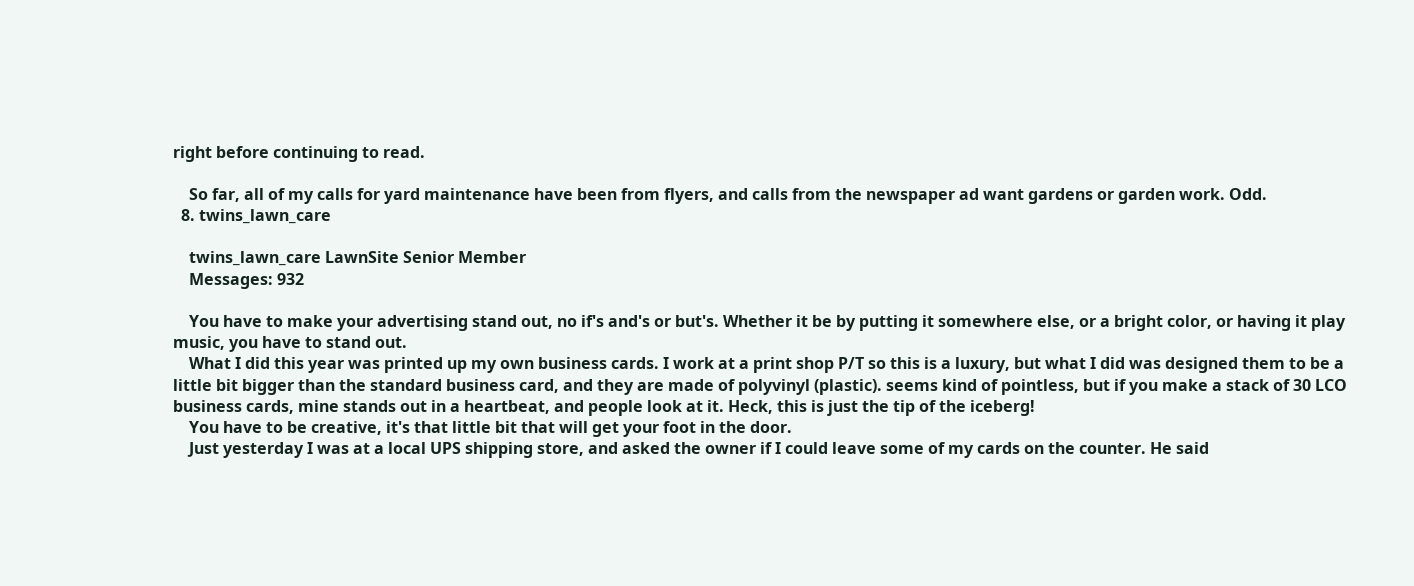right before continuing to read.

    So far, all of my calls for yard maintenance have been from flyers, and calls from the newspaper ad want gardens or garden work. Odd.
  8. twins_lawn_care

    twins_lawn_care LawnSite Senior Member
    Messages: 932

    You have to make your advertising stand out, no if's and's or but's. Whether it be by putting it somewhere else, or a bright color, or having it play music, you have to stand out.
    What I did this year was printed up my own business cards. I work at a print shop P/T so this is a luxury, but what I did was designed them to be a little bit bigger than the standard business card, and they are made of polyvinyl (plastic). seems kind of pointless, but if you make a stack of 30 LCO business cards, mine stands out in a heartbeat, and people look at it. Heck, this is just the tip of the iceberg!
    You have to be creative, it's that little bit that will get your foot in the door.
    Just yesterday I was at a local UPS shipping store, and asked the owner if I could leave some of my cards on the counter. He said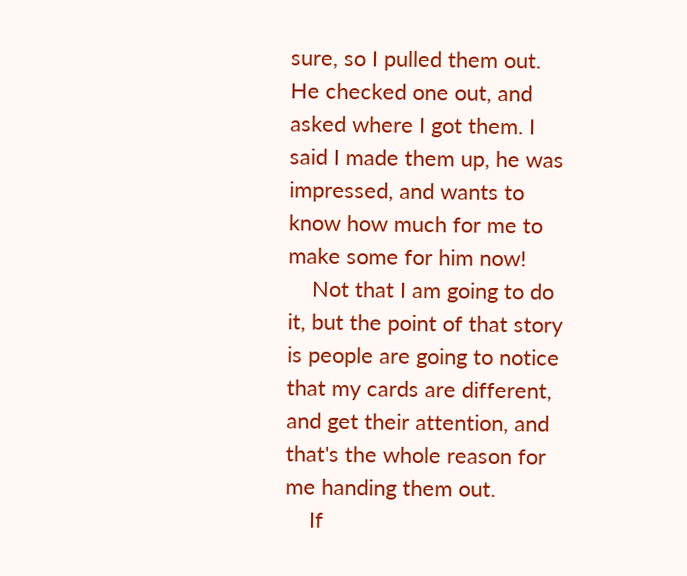sure, so I pulled them out. He checked one out, and asked where I got them. I said I made them up, he was impressed, and wants to know how much for me to make some for him now!
    Not that I am going to do it, but the point of that story is people are going to notice that my cards are different, and get their attention, and that's the whole reason for me handing them out.
    If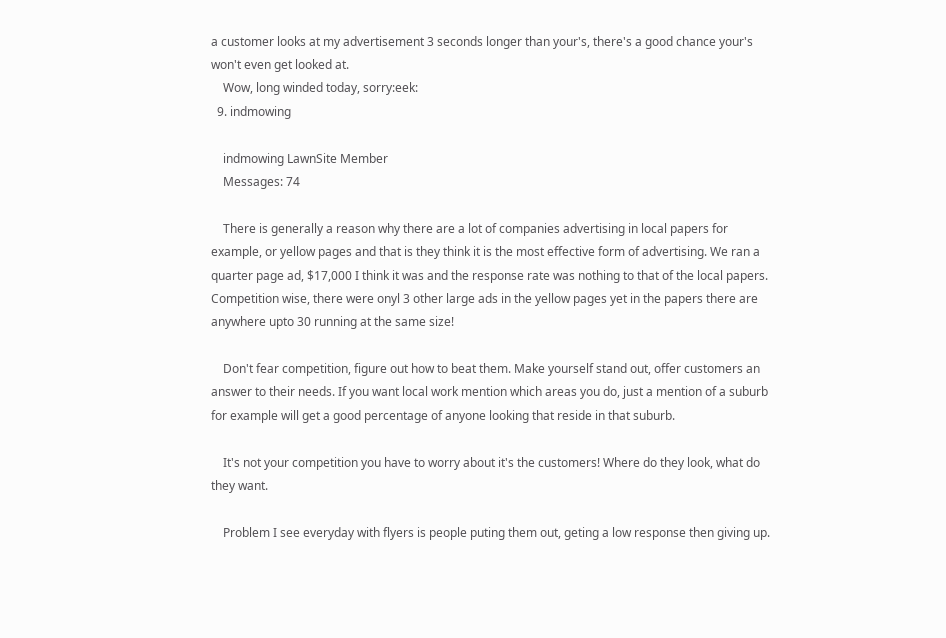a customer looks at my advertisement 3 seconds longer than your's, there's a good chance your's won't even get looked at.
    Wow, long winded today, sorry:eek:
  9. indmowing

    indmowing LawnSite Member
    Messages: 74

    There is generally a reason why there are a lot of companies advertising in local papers for example, or yellow pages and that is they think it is the most effective form of advertising. We ran a quarter page ad, $17,000 I think it was and the response rate was nothing to that of the local papers. Competition wise, there were onyl 3 other large ads in the yellow pages yet in the papers there are anywhere upto 30 running at the same size!

    Don't fear competition, figure out how to beat them. Make yourself stand out, offer customers an answer to their needs. If you want local work mention which areas you do, just a mention of a suburb for example will get a good percentage of anyone looking that reside in that suburb.

    It's not your competition you have to worry about it's the customers! Where do they look, what do they want.

    Problem I see everyday with flyers is people puting them out, geting a low response then giving up.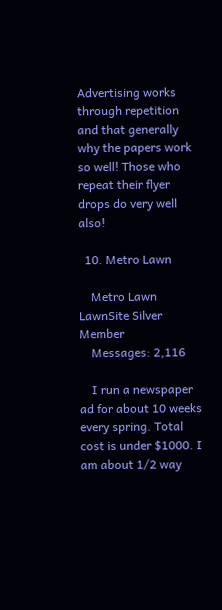Advertising works through repetition and that generally why the papers work so well! Those who repeat their flyer drops do very well also!

  10. Metro Lawn

    Metro Lawn LawnSite Silver Member
    Messages: 2,116

    I run a newspaper ad for about 10 weeks every spring. Total cost is under $1000. I am about 1/2 way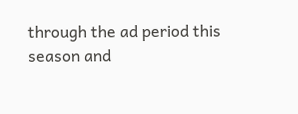through the ad period this season and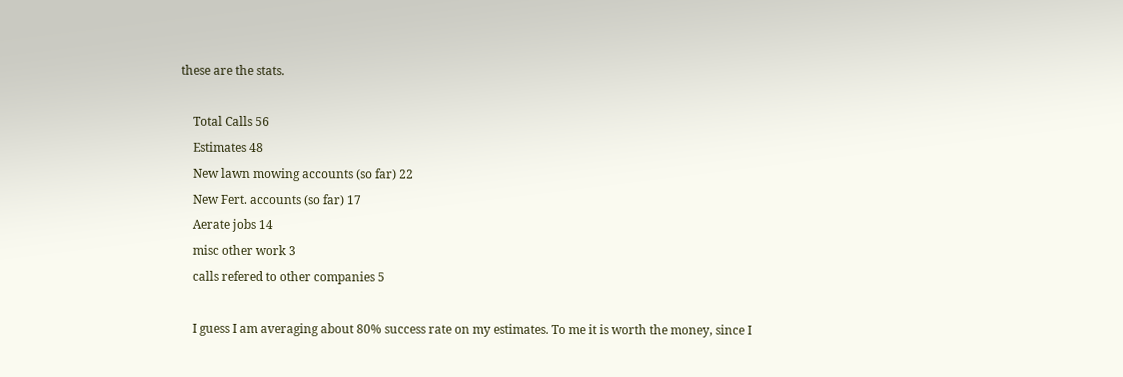these are the stats.

    Total Calls 56
    Estimates 48
    New lawn mowing accounts (so far) 22
    New Fert. accounts (so far) 17
    Aerate jobs 14
    misc other work 3
    calls refered to other companies 5

    I guess I am averaging about 80% success rate on my estimates. To me it is worth the money, since I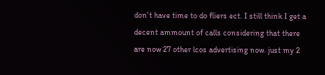don't have time to do fliers ect. I still think I get a decent ammount of calls considering that there are now 27 other lcos advertising now. just my 2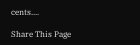cents....

Share This Page